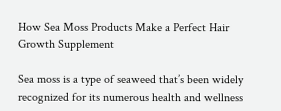How Sea Moss Products Make a Perfect Hair Growth Supplement

Sea moss is a type of seaweed that’s been widely recognized for its numerous health and wellness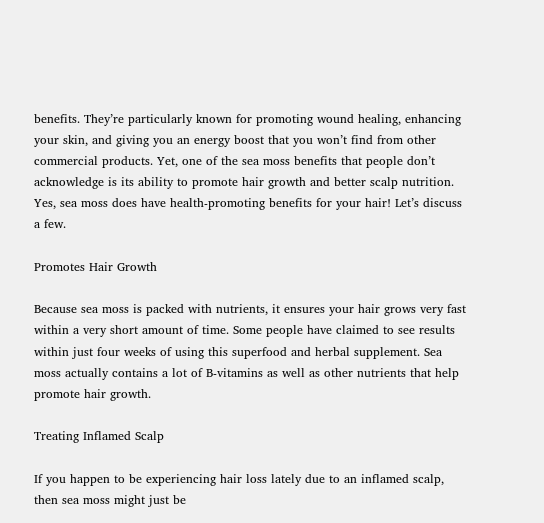benefits. They’re particularly known for promoting wound healing, enhancing your skin, and giving you an energy boost that you won’t find from other commercial products. Yet, one of the sea moss benefits that people don’t acknowledge is its ability to promote hair growth and better scalp nutrition. Yes, sea moss does have health-promoting benefits for your hair! Let’s discuss a few.

Promotes Hair Growth

Because sea moss is packed with nutrients, it ensures your hair grows very fast within a very short amount of time. Some people have claimed to see results within just four weeks of using this superfood and herbal supplement. Sea moss actually contains a lot of B-vitamins as well as other nutrients that help promote hair growth.

Treating Inflamed Scalp

If you happen to be experiencing hair loss lately due to an inflamed scalp, then sea moss might just be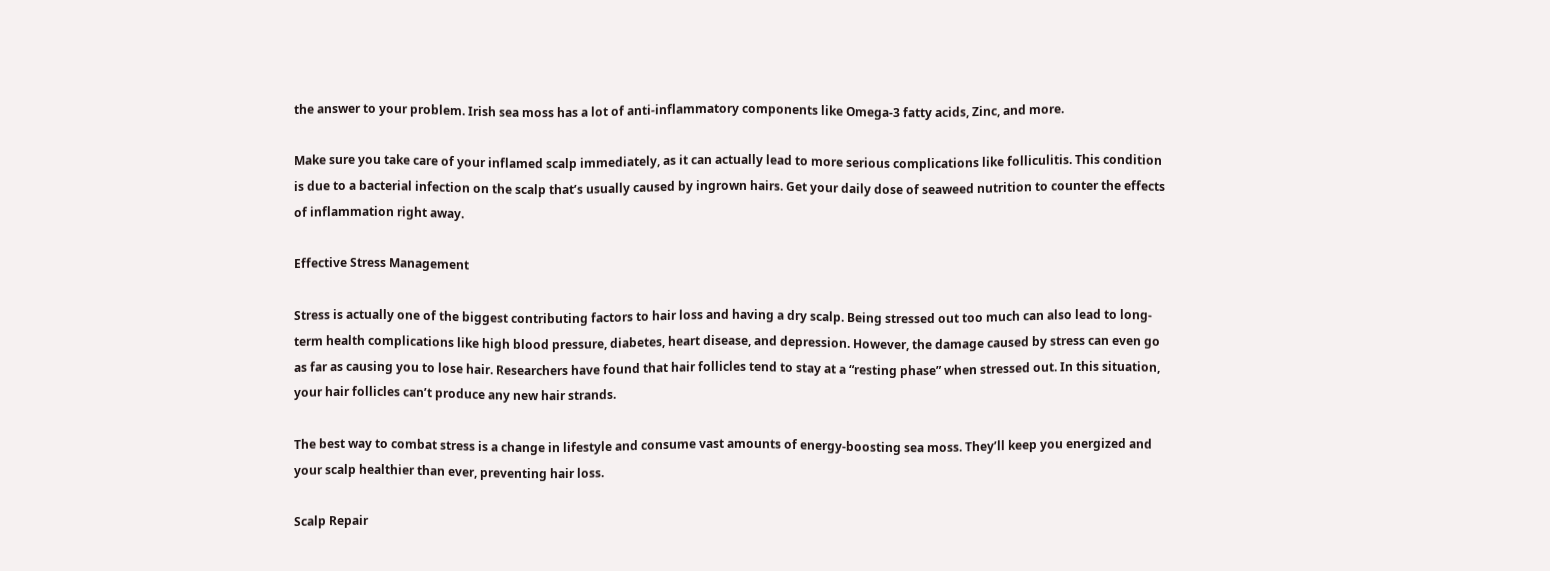the answer to your problem. Irish sea moss has a lot of anti-inflammatory components like Omega-3 fatty acids, Zinc, and more.

Make sure you take care of your inflamed scalp immediately, as it can actually lead to more serious complications like folliculitis. This condition is due to a bacterial infection on the scalp that’s usually caused by ingrown hairs. Get your daily dose of seaweed nutrition to counter the effects of inflammation right away.

Effective Stress Management

Stress is actually one of the biggest contributing factors to hair loss and having a dry scalp. Being stressed out too much can also lead to long-term health complications like high blood pressure, diabetes, heart disease, and depression. However, the damage caused by stress can even go as far as causing you to lose hair. Researchers have found that hair follicles tend to stay at a “resting phase” when stressed out. In this situation, your hair follicles can’t produce any new hair strands.

The best way to combat stress is a change in lifestyle and consume vast amounts of energy-boosting sea moss. They’ll keep you energized and your scalp healthier than ever, preventing hair loss.

Scalp Repair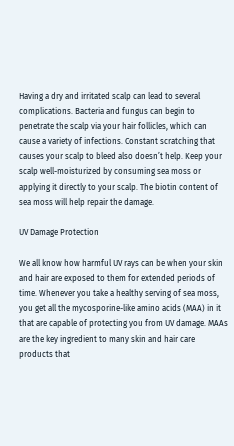Having a dry and irritated scalp can lead to several complications. Bacteria and fungus can begin to penetrate the scalp via your hair follicles, which can cause a variety of infections. Constant scratching that causes your scalp to bleed also doesn’t help. Keep your scalp well-moisturized by consuming sea moss or applying it directly to your scalp. The biotin content of sea moss will help repair the damage.

UV Damage Protection

We all know how harmful UV rays can be when your skin and hair are exposed to them for extended periods of time. Whenever you take a healthy serving of sea moss, you get all the mycosporine-like amino acids (MAA) in it that are capable of protecting you from UV damage. MAAs are the key ingredient to many skin and hair care products that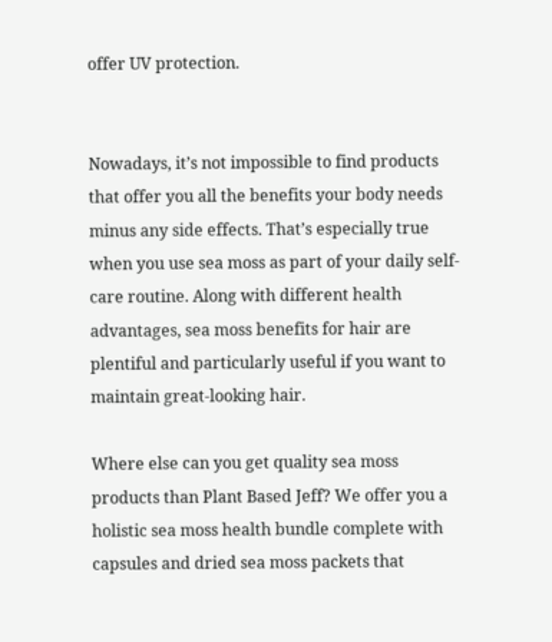offer UV protection.


Nowadays, it’s not impossible to find products that offer you all the benefits your body needs minus any side effects. That’s especially true when you use sea moss as part of your daily self-care routine. Along with different health advantages, sea moss benefits for hair are plentiful and particularly useful if you want to maintain great-looking hair.

Where else can you get quality sea moss products than Plant Based Jeff? We offer you a holistic sea moss health bundle complete with capsules and dried sea moss packets that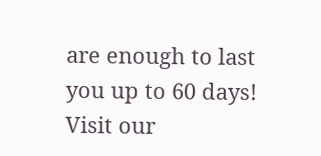are enough to last you up to 60 days! Visit our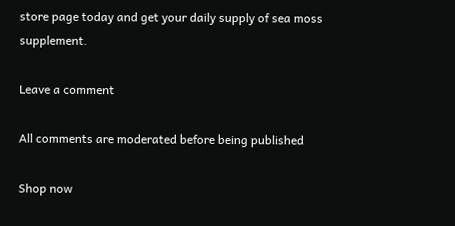store page today and get your daily supply of sea moss supplement.

Leave a comment

All comments are moderated before being published

Shop now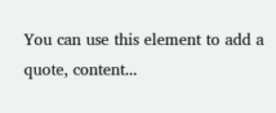You can use this element to add a quote, content...